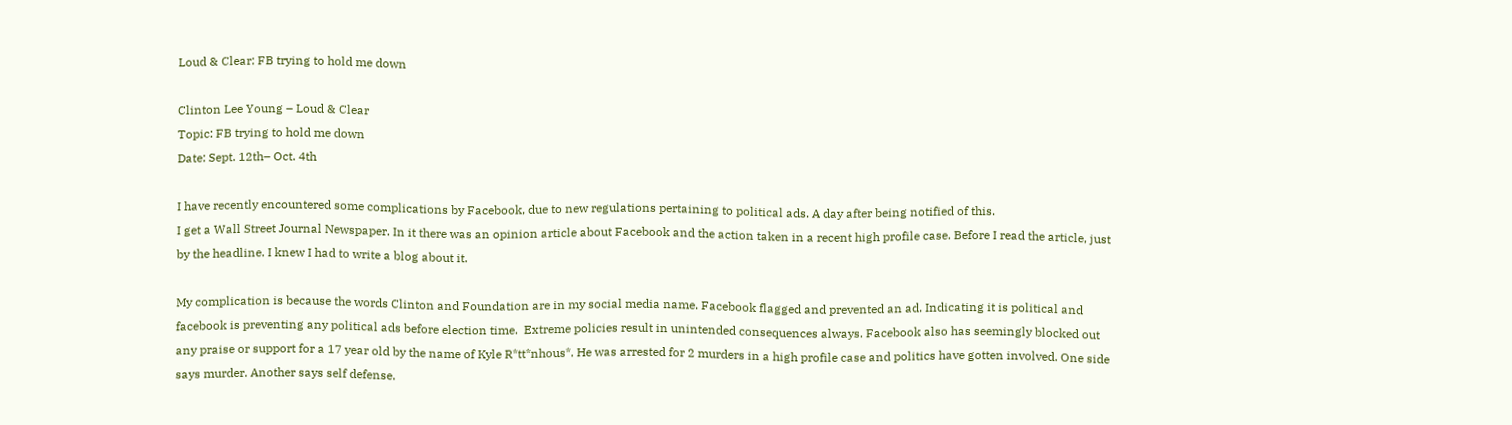Loud & Clear: FB trying to hold me down

Clinton Lee Young – Loud & Clear
Topic: FB trying to hold me down
Date: Sept. 12th– Oct. 4th

I have recently encountered some complications by Facebook, due to new regulations pertaining to political ads. A day after being notified of this.
I get a Wall Street Journal Newspaper. In it there was an opinion article about Facebook and the action taken in a recent high profile case. Before I read the article, just by the headline. I knew I had to write a blog about it.

My complication is because the words Clinton and Foundation are in my social media name. Facebook flagged and prevented an ad. Indicating it is political and facebook is preventing any political ads before election time.  Extreme policies result in unintended consequences always. Facebook also has seemingly blocked out any praise or support for a 17 year old by the name of Kyle R*tt*nhous*. He was arrested for 2 murders in a high profile case and politics have gotten involved. One side says murder. Another says self defense.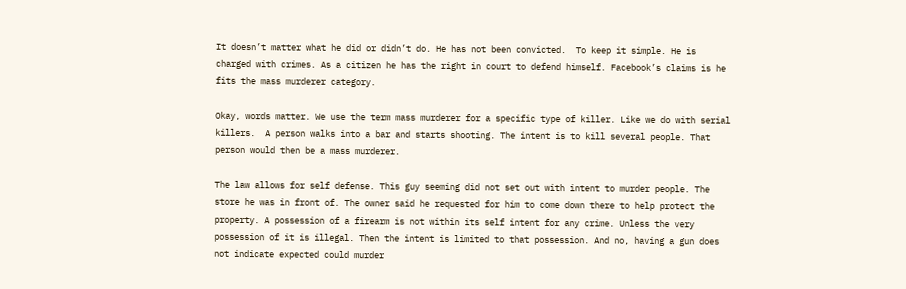It doesn’t matter what he did or didn’t do. He has not been convicted.  To keep it simple. He is charged with crimes. As a citizen he has the right in court to defend himself. Facebook’s claims is he fits the mass murderer category.

Okay, words matter. We use the term mass murderer for a specific type of killer. Like we do with serial killers.  A person walks into a bar and starts shooting. The intent is to kill several people. That person would then be a mass murderer.

The law allows for self defense. This guy seeming did not set out with intent to murder people. The store he was in front of. The owner said he requested for him to come down there to help protect the property. A possession of a firearm is not within its self intent for any crime. Unless the very possession of it is illegal. Then the intent is limited to that possession. And no, having a gun does not indicate expected could murder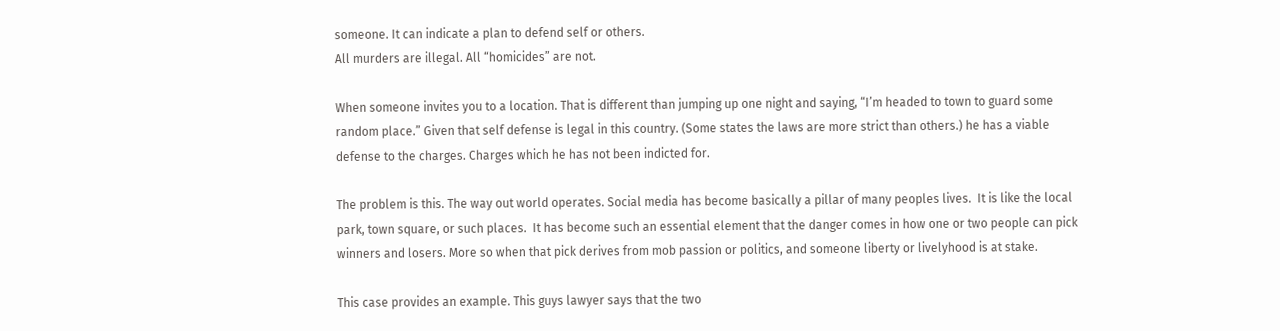someone. It can indicate a plan to defend self or others.
All murders are illegal. All “homicides” are not.

When someone invites you to a location. That is different than jumping up one night and saying, “I’m headed to town to guard some random place.” Given that self defense is legal in this country. (Some states the laws are more strict than others.) he has a viable defense to the charges. Charges which he has not been indicted for.

The problem is this. The way out world operates. Social media has become basically a pillar of many peoples lives.  It is like the local park, town square, or such places.  It has become such an essential element that the danger comes in how one or two people can pick winners and losers. More so when that pick derives from mob passion or politics, and someone liberty or livelyhood is at stake.

This case provides an example. This guys lawyer says that the two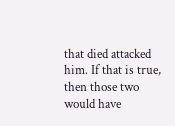that died attacked him. If that is true, then those two would have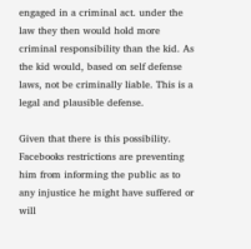engaged in a criminal act. under the law they then would hold more criminal responsibility than the kid. As the kid would, based on self defense laws, not be criminally liable. This is a legal and plausible defense.

Given that there is this possibility. Facebooks restrictions are preventing him from informing the public as to any injustice he might have suffered or will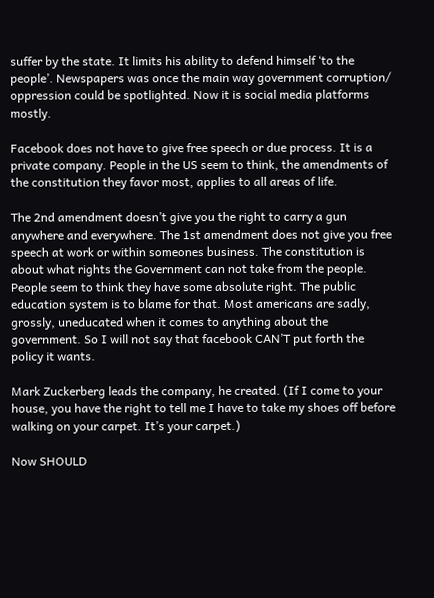suffer by the state. It limits his ability to defend himself ‘to the people’. Newspapers was once the main way government corruption/ oppression could be spotlighted. Now it is social media platforms mostly.

Facebook does not have to give free speech or due process. It is a private company. People in the US seem to think, the amendments of the constitution they favor most, applies to all areas of life.

The 2nd amendment doesn’t give you the right to carry a gun anywhere and everywhere. The 1st amendment does not give you free speech at work or within someones business. The constitution is about what rights the Government can not take from the people. People seem to think they have some absolute right. The public education system is to blame for that. Most americans are sadly, grossly, uneducated when it comes to anything about the government. So I will not say that facebook CAN’T put forth the policy it wants.

Mark Zuckerberg leads the company, he created. (If I come to your house, you have the right to tell me I have to take my shoes off before walking on your carpet. It’s your carpet.)

Now SHOULD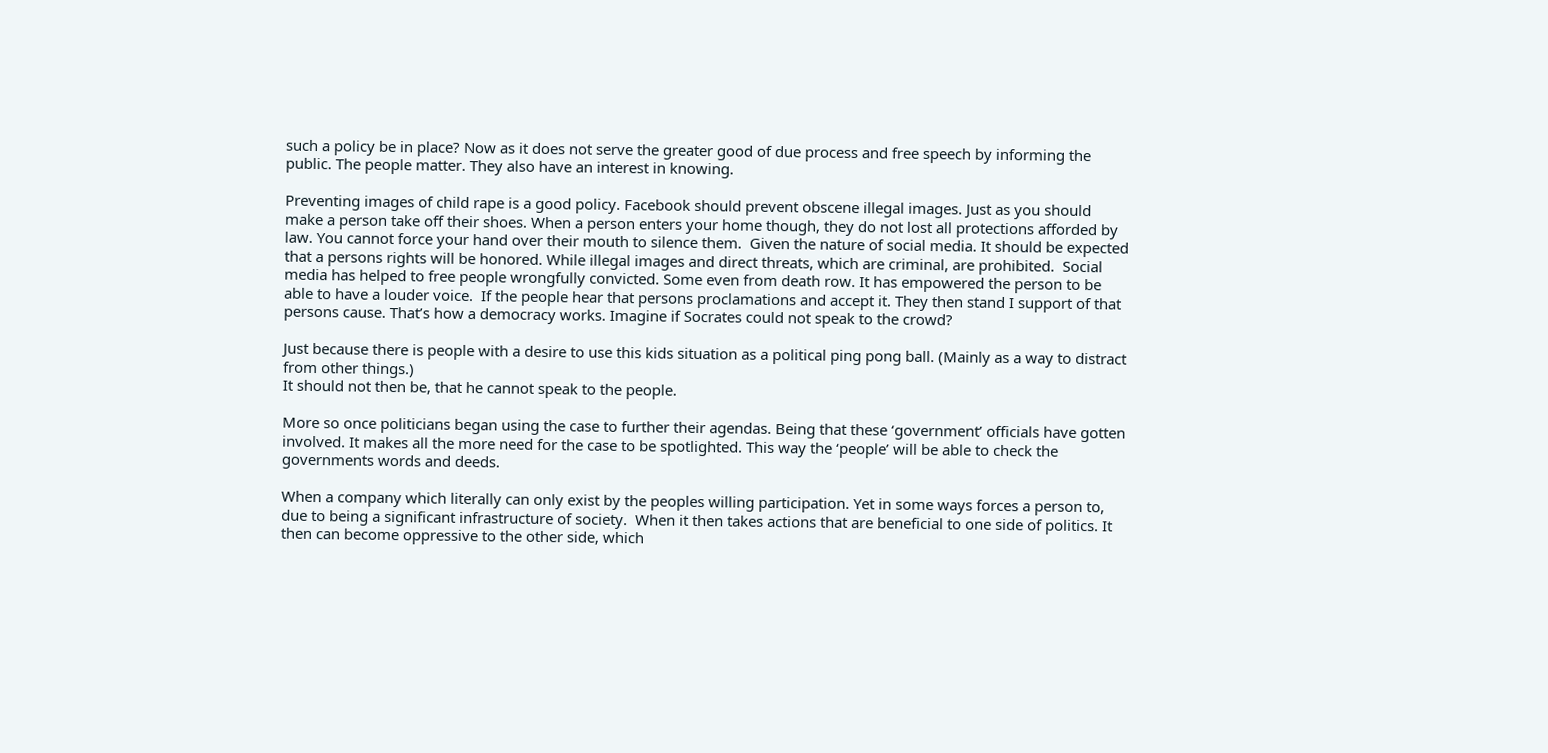such a policy be in place? Now as it does not serve the greater good of due process and free speech by informing the public. The people matter. They also have an interest in knowing.

Preventing images of child rape is a good policy. Facebook should prevent obscene illegal images. Just as you should make a person take off their shoes. When a person enters your home though, they do not lost all protections afforded by law. You cannot force your hand over their mouth to silence them.  Given the nature of social media. It should be expected that a persons rights will be honored. While illegal images and direct threats, which are criminal, are prohibited.  Social media has helped to free people wrongfully convicted. Some even from death row. It has empowered the person to be able to have a louder voice.  If the people hear that persons proclamations and accept it. They then stand I support of that persons cause. That’s how a democracy works. Imagine if Socrates could not speak to the crowd?

Just because there is people with a desire to use this kids situation as a political ping pong ball. (Mainly as a way to distract from other things.)
It should not then be, that he cannot speak to the people.

More so once politicians began using the case to further their agendas. Being that these ‘government’ officials have gotten involved. It makes all the more need for the case to be spotlighted. This way the ‘people’ will be able to check the governments words and deeds.

When a company which literally can only exist by the peoples willing participation. Yet in some ways forces a person to, due to being a significant infrastructure of society.  When it then takes actions that are beneficial to one side of politics. It then can become oppressive to the other side, which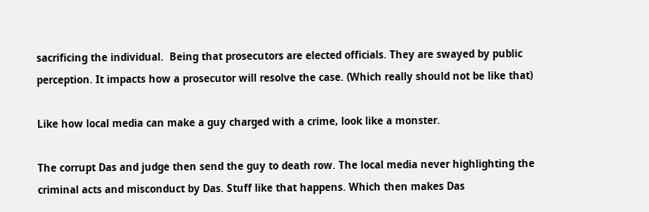sacrificing the individual.  Being that prosecutors are elected officials. They are swayed by public perception. It impacts how a prosecutor will resolve the case. (Which really should not be like that)

Like how local media can make a guy charged with a crime, look like a monster.

The corrupt Das and judge then send the guy to death row. The local media never highlighting the criminal acts and misconduct by Das. Stuff like that happens. Which then makes Das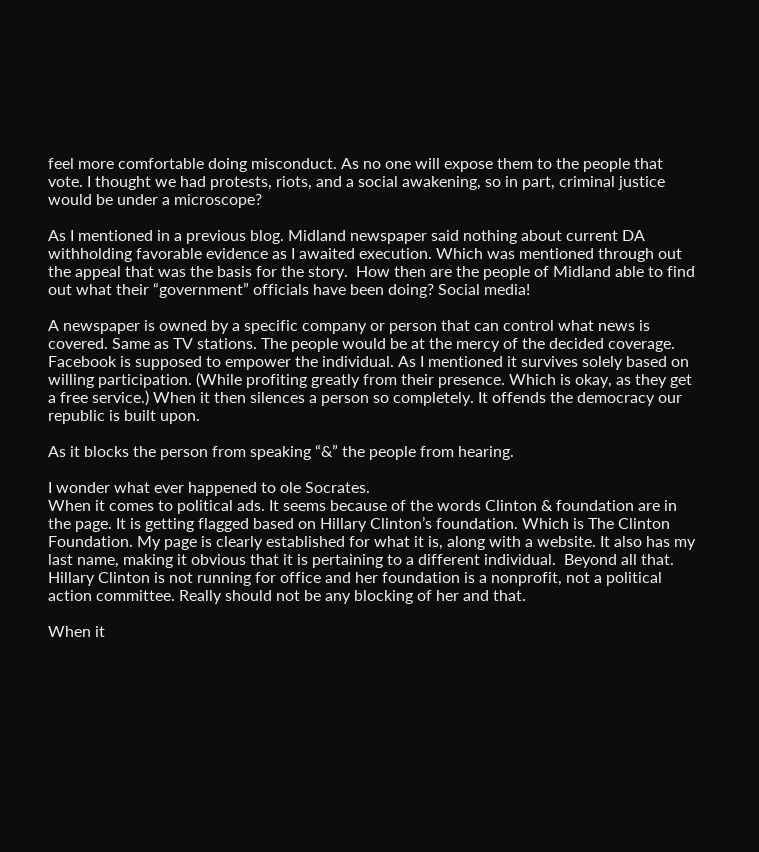feel more comfortable doing misconduct. As no one will expose them to the people that vote. I thought we had protests, riots, and a social awakening, so in part, criminal justice would be under a microscope?

As I mentioned in a previous blog. Midland newspaper said nothing about current DA withholding favorable evidence as I awaited execution. Which was mentioned through out the appeal that was the basis for the story.  How then are the people of Midland able to find out what their “government” officials have been doing? Social media!

A newspaper is owned by a specific company or person that can control what news is covered. Same as TV stations. The people would be at the mercy of the decided coverage. Facebook is supposed to empower the individual. As I mentioned it survives solely based on willing participation. (While profiting greatly from their presence. Which is okay, as they get a free service.) When it then silences a person so completely. It offends the democracy our republic is built upon.

As it blocks the person from speaking “&” the people from hearing.

I wonder what ever happened to ole Socrates.
When it comes to political ads. It seems because of the words Clinton & foundation are in the page. It is getting flagged based on Hillary Clinton’s foundation. Which is The Clinton Foundation. My page is clearly established for what it is, along with a website. It also has my last name, making it obvious that it is pertaining to a different individual.  Beyond all that. Hillary Clinton is not running for office and her foundation is a nonprofit, not a political action committee. Really should not be any blocking of her and that.

When it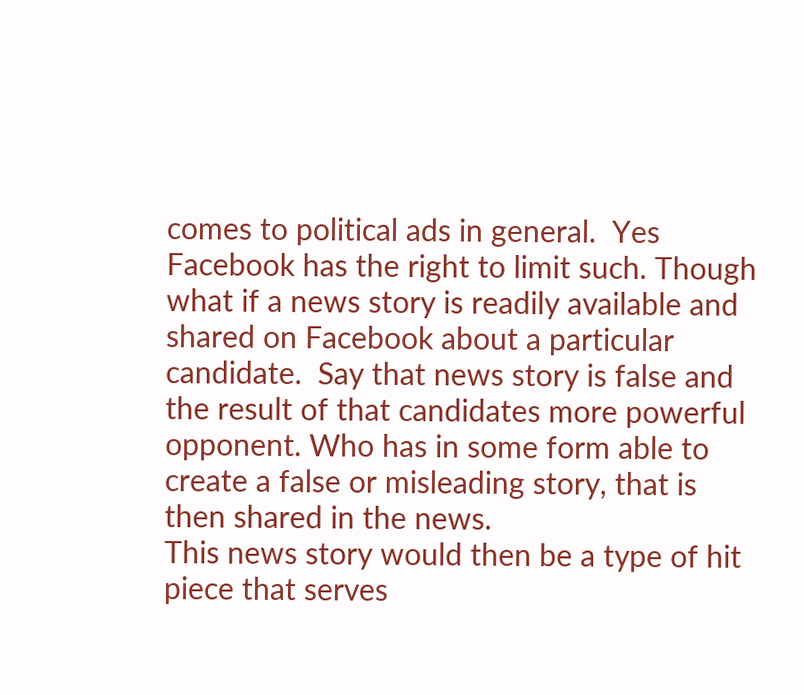comes to political ads in general.  Yes Facebook has the right to limit such. Though what if a news story is readily available and shared on Facebook about a particular candidate.  Say that news story is false and the result of that candidates more powerful opponent. Who has in some form able to create a false or misleading story, that is then shared in the news.
This news story would then be a type of hit piece that serves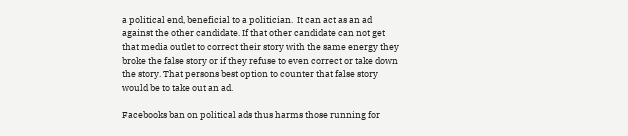a political end, beneficial to a politician.  It can act as an ad against the other candidate. If that other candidate can not get that media outlet to correct their story with the same energy they broke the false story or if they refuse to even correct or take down the story. That persons best option to counter that false story would be to take out an ad.

Facebooks ban on political ads thus harms those running for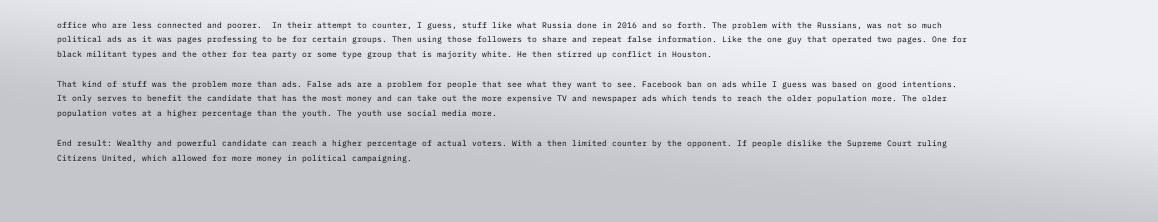office who are less connected and poorer.  In their attempt to counter, I guess, stuff like what Russia done in 2016 and so forth. The problem with the Russians, was not so much political ads as it was pages professing to be for certain groups. Then using those followers to share and repeat false information. Like the one guy that operated two pages. One for black militant types and the other for tea party or some type group that is majority white. He then stirred up conflict in Houston.

That kind of stuff was the problem more than ads. False ads are a problem for people that see what they want to see. Facebook ban on ads while I guess was based on good intentions. It only serves to benefit the candidate that has the most money and can take out the more expensive TV and newspaper ads which tends to reach the older population more. The older population votes at a higher percentage than the youth. The youth use social media more.

End result: Wealthy and powerful candidate can reach a higher percentage of actual voters. With a then limited counter by the opponent. If people dislike the Supreme Court ruling Citizens United, which allowed for more money in political campaigning.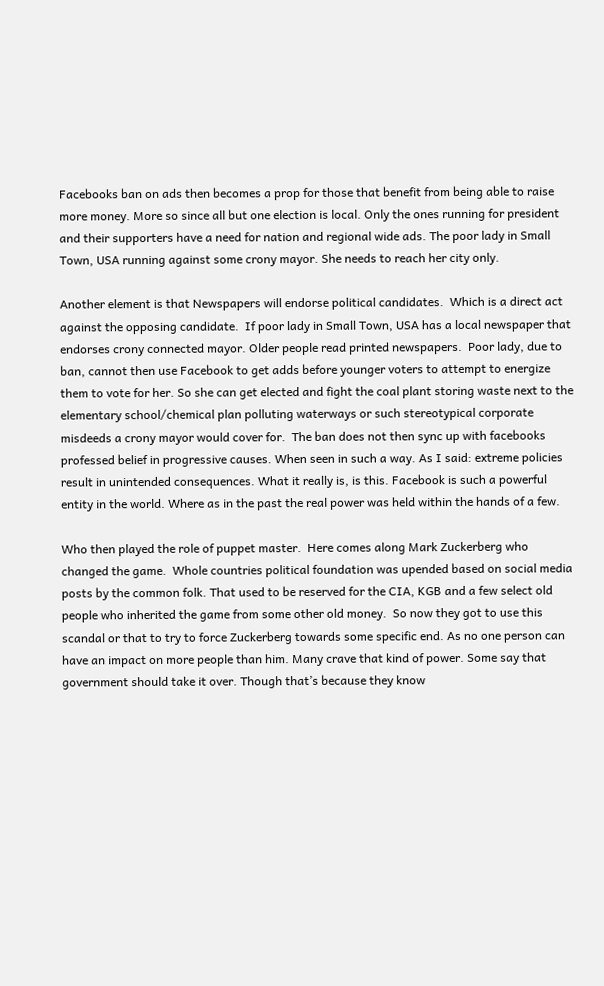Facebooks ban on ads then becomes a prop for those that benefit from being able to raise more money. More so since all but one election is local. Only the ones running for president and their supporters have a need for nation and regional wide ads. The poor lady in Small Town, USA running against some crony mayor. She needs to reach her city only.

Another element is that Newspapers will endorse political candidates.  Which is a direct act against the opposing candidate.  If poor lady in Small Town, USA has a local newspaper that endorses crony connected mayor. Older people read printed newspapers.  Poor lady, due to ban, cannot then use Facebook to get adds before younger voters to attempt to energize them to vote for her. So she can get elected and fight the coal plant storing waste next to the elementary school/chemical plan polluting waterways or such stereotypical corporate misdeeds a crony mayor would cover for.  The ban does not then sync up with facebooks professed belief in progressive causes. When seen in such a way. As I said: extreme policies result in unintended consequences. What it really is, is this. Facebook is such a powerful entity in the world. Where as in the past the real power was held within the hands of a few.

Who then played the role of puppet master.  Here comes along Mark Zuckerberg who changed the game.  Whole countries political foundation was upended based on social media posts by the common folk. That used to be reserved for the CIA, KGB and a few select old people who inherited the game from some other old money.  So now they got to use this scandal or that to try to force Zuckerberg towards some specific end. As no one person can have an impact on more people than him. Many crave that kind of power. Some say that government should take it over. Though that’s because they know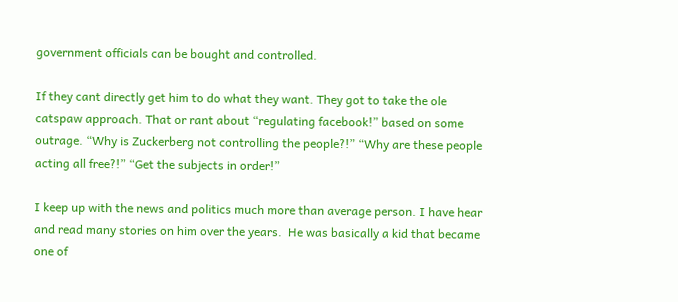government officials can be bought and controlled.

If they cant directly get him to do what they want. They got to take the ole catspaw approach. That or rant about “regulating facebook!” based on some outrage. “Why is Zuckerberg not controlling the people?!” “Why are these people acting all free?!” “Get the subjects in order!”

I keep up with the news and politics much more than average person. I have hear and read many stories on him over the years.  He was basically a kid that became one of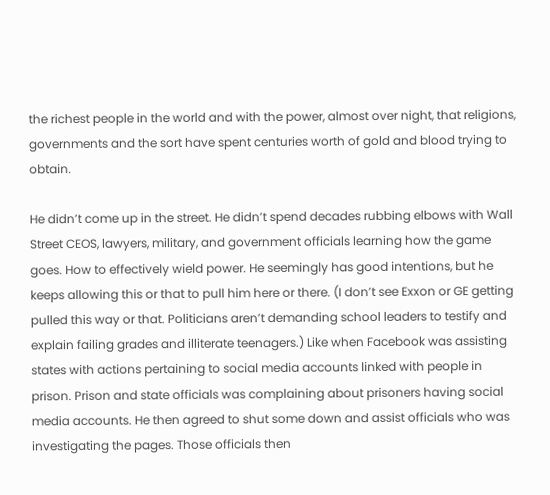the richest people in the world and with the power, almost over night, that religions, governments and the sort have spent centuries worth of gold and blood trying to obtain.

He didn’t come up in the street. He didn’t spend decades rubbing elbows with Wall Street CEOS, lawyers, military, and government officials learning how the game goes. How to effectively wield power. He seemingly has good intentions, but he keeps allowing this or that to pull him here or there. (I don’t see Exxon or GE getting pulled this way or that. Politicians aren’t demanding school leaders to testify and explain failing grades and illiterate teenagers.) Like when Facebook was assisting states with actions pertaining to social media accounts linked with people in prison. Prison and state officials was complaining about prisoners having social media accounts. He then agreed to shut some down and assist officials who was investigating the pages. Those officials then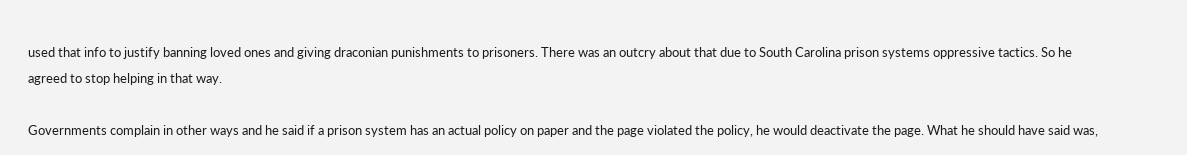used that info to justify banning loved ones and giving draconian punishments to prisoners. There was an outcry about that due to South Carolina prison systems oppressive tactics. So he agreed to stop helping in that way.

Governments complain in other ways and he said if a prison system has an actual policy on paper and the page violated the policy, he would deactivate the page. What he should have said was,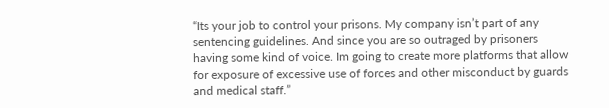“Its your job to control your prisons. My company isn’t part of any sentencing guidelines. And since you are so outraged by prisoners having some kind of voice. Im going to create more platforms that allow for exposure of excessive use of forces and other misconduct by guards and medical staff.”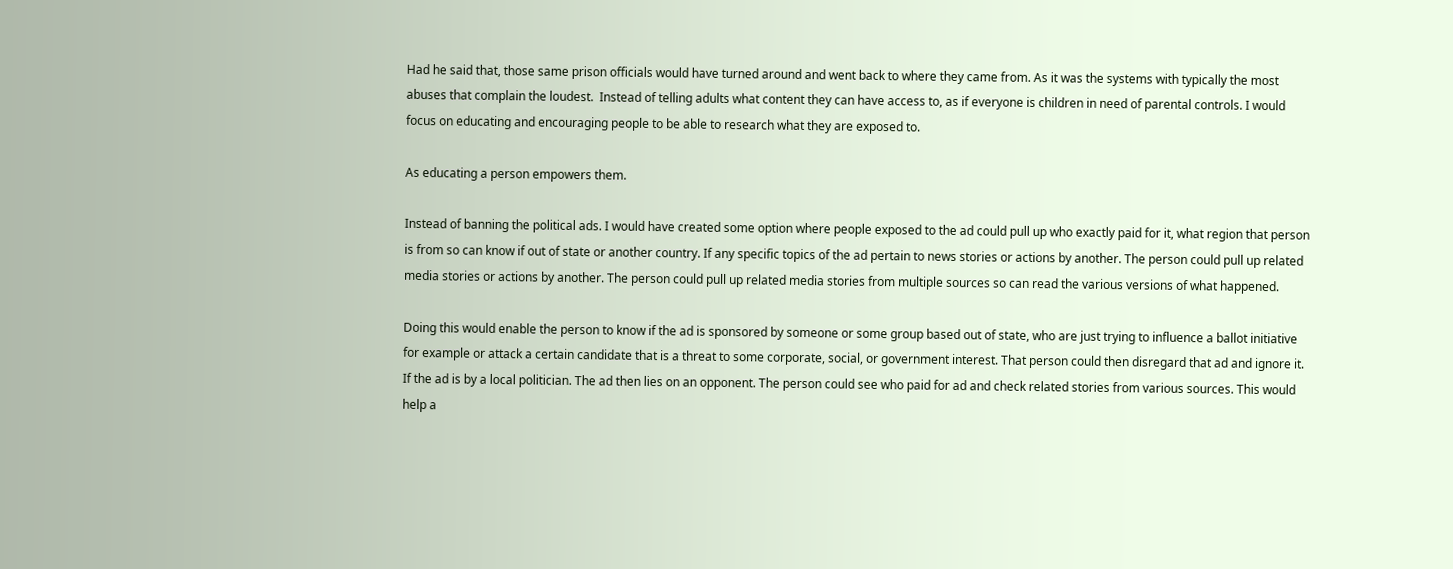Had he said that, those same prison officials would have turned around and went back to where they came from. As it was the systems with typically the most abuses that complain the loudest.  Instead of telling adults what content they can have access to, as if everyone is children in need of parental controls. I would focus on educating and encouraging people to be able to research what they are exposed to.

As educating a person empowers them.

Instead of banning the political ads. I would have created some option where people exposed to the ad could pull up who exactly paid for it, what region that person is from so can know if out of state or another country. If any specific topics of the ad pertain to news stories or actions by another. The person could pull up related media stories or actions by another. The person could pull up related media stories from multiple sources so can read the various versions of what happened.

Doing this would enable the person to know if the ad is sponsored by someone or some group based out of state, who are just trying to influence a ballot initiative for example or attack a certain candidate that is a threat to some corporate, social, or government interest. That person could then disregard that ad and ignore it. If the ad is by a local politician. The ad then lies on an opponent. The person could see who paid for ad and check related stories from various sources. This would help a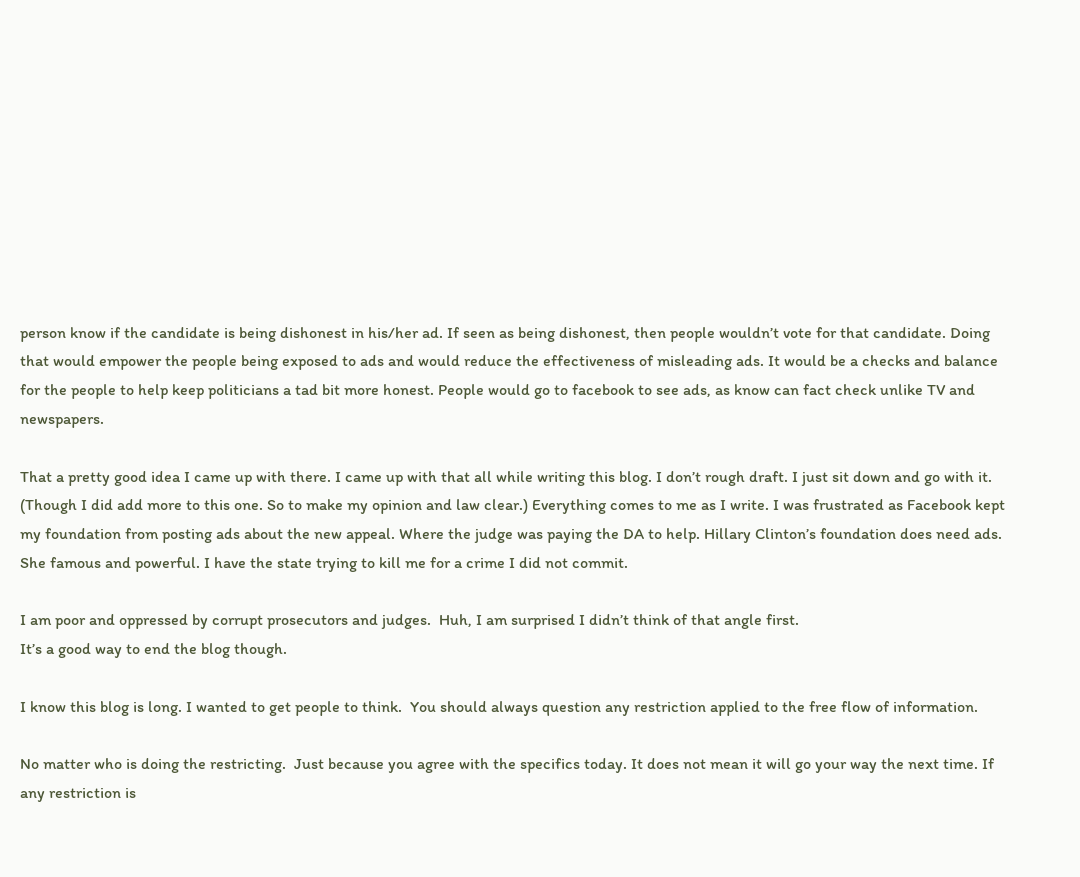person know if the candidate is being dishonest in his/her ad. If seen as being dishonest, then people wouldn’t vote for that candidate. Doing that would empower the people being exposed to ads and would reduce the effectiveness of misleading ads. It would be a checks and balance for the people to help keep politicians a tad bit more honest. People would go to facebook to see ads, as know can fact check unlike TV and newspapers.

That a pretty good idea I came up with there. I came up with that all while writing this blog. I don’t rough draft. I just sit down and go with it. (Though I did add more to this one. So to make my opinion and law clear.) Everything comes to me as I write. I was frustrated as Facebook kept my foundation from posting ads about the new appeal. Where the judge was paying the DA to help. Hillary Clinton’s foundation does need ads. She famous and powerful. I have the state trying to kill me for a crime I did not commit.

I am poor and oppressed by corrupt prosecutors and judges.  Huh, I am surprised I didn’t think of that angle first.
It’s a good way to end the blog though.

I know this blog is long. I wanted to get people to think.  You should always question any restriction applied to the free flow of information.

No matter who is doing the restricting.  Just because you agree with the specifics today. It does not mean it will go your way the next time. If any restriction is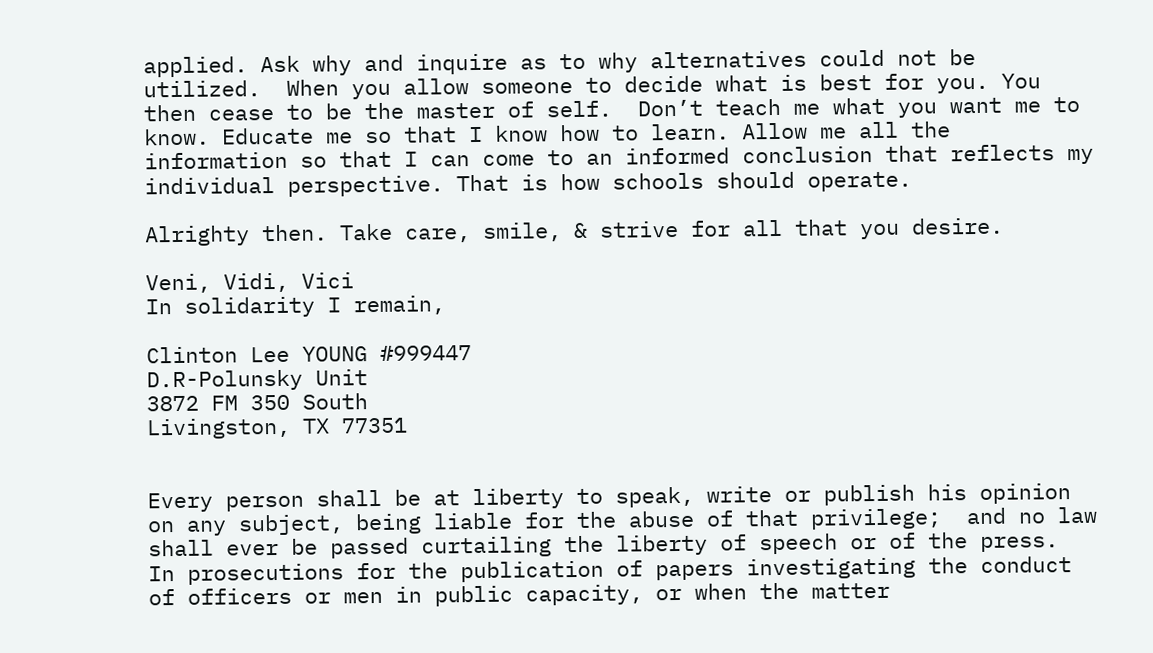applied. Ask why and inquire as to why alternatives could not be utilized.  When you allow someone to decide what is best for you. You then cease to be the master of self.  Don’t teach me what you want me to know. Educate me so that I know how to learn. Allow me all the information so that I can come to an informed conclusion that reflects my individual perspective. That is how schools should operate.

Alrighty then. Take care, smile, & strive for all that you desire.

Veni, Vidi, Vici
In solidarity I remain,

Clinton Lee YOUNG #999447
D.R-Polunsky Unit
3872 FM 350 South
Livingston, TX 77351


Every person shall be at liberty to speak, write or publish his opinion on any subject, being liable for the abuse of that privilege;  and no law shall ever be passed curtailing the liberty of speech or of the press.  In prosecutions for the publication of papers investigating the conduct of officers or men in public capacity, or when the matter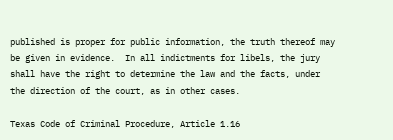published is proper for public information, the truth thereof may be given in evidence.  In all indictments for libels, the jury shall have the right to determine the law and the facts, under the direction of the court, as in other cases.

Texas Code of Criminal Procedure, Article 1.16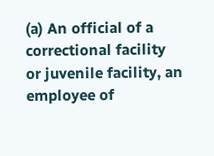(a) An official of a correctional facility or juvenile facility, an employee of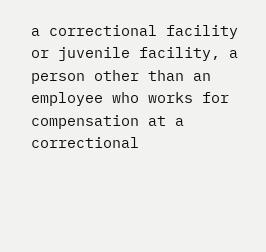a correctional facility or juvenile facility, a person other than an employee who works for compensation at a correctional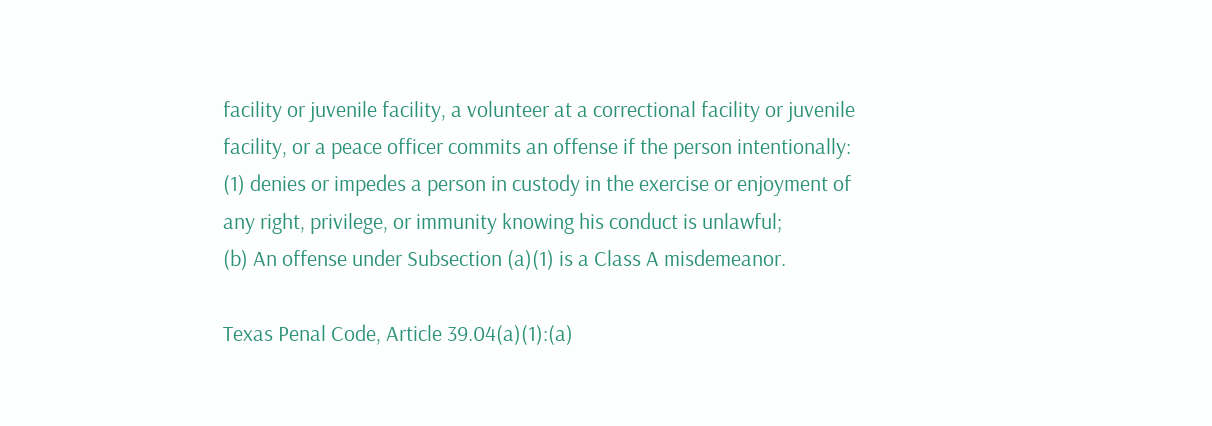facility or juvenile facility, a volunteer at a correctional facility or juvenile facility, or a peace officer commits an offense if the person intentionally:
(1) denies or impedes a person in custody in the exercise or enjoyment of any right, privilege, or immunity knowing his conduct is unlawful;
(b) An offense under Subsection (a)(1) is a Class A misdemeanor.

Texas Penal Code, Article 39.04(a)(1):(a)